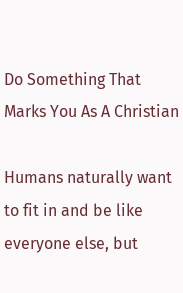Do Something That Marks You As A Christian

Humans naturally want to fit in and be like everyone else, but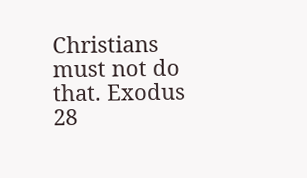Christians must not do that. Exodus 28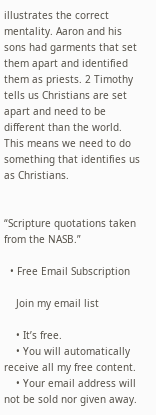illustrates the correct mentality. Aaron and his sons had garments that set them apart and identified them as priests. 2 Timothy tells us Christians are set apart and need to be different than the world. This means we need to do something that identifies us as Christians.


“Scripture quotations taken from the NASB.”

  • Free Email Subscription

    Join my email list

    • It’s free.
    • You will automatically receive all my free content.
    • Your email address will not be sold nor given away.